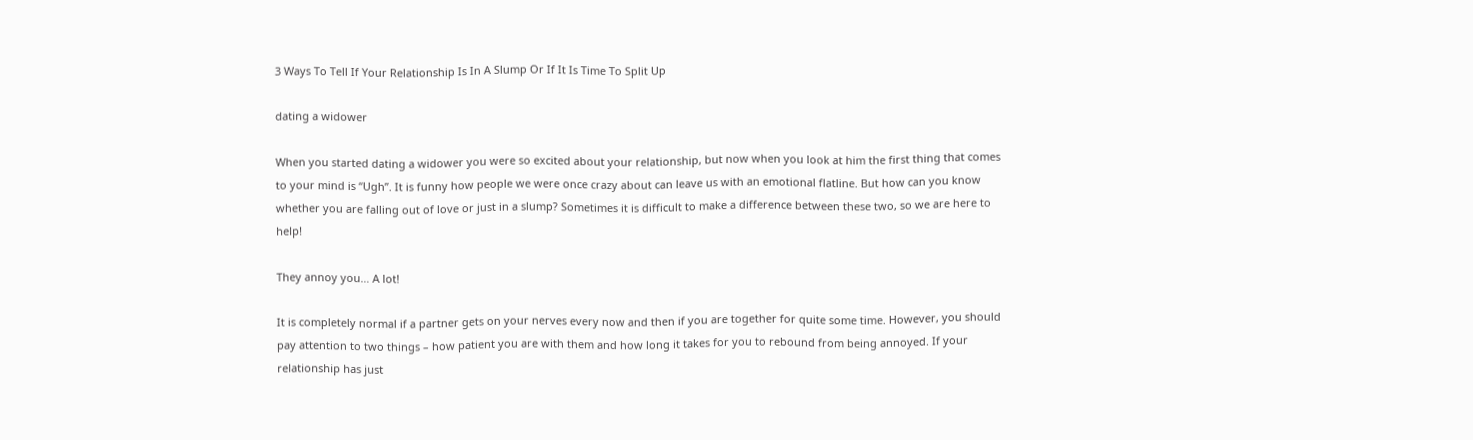3 Ways To Tell If Your Relationship Is In A Slump Or If It Is Time To Split Up

dating a widower

When you started dating a widower you were so excited about your relationship, but now when you look at him the first thing that comes to your mind is “Ugh”. It is funny how people we were once crazy about can leave us with an emotional flatline. But how can you know whether you are falling out of love or just in a slump? Sometimes it is difficult to make a difference between these two, so we are here to help!

They annoy you… A lot!

It is completely normal if a partner gets on your nerves every now and then if you are together for quite some time. However, you should pay attention to two things – how patient you are with them and how long it takes for you to rebound from being annoyed. If your relationship has just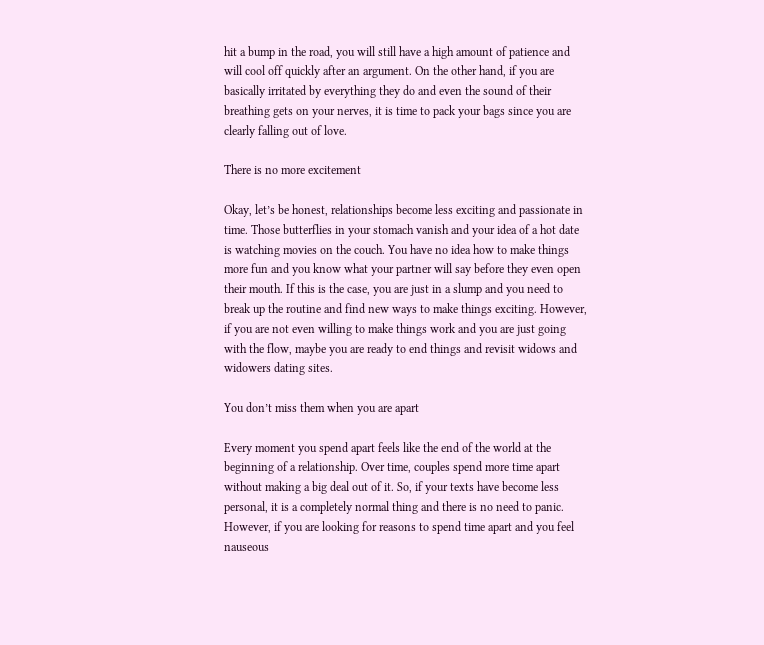hit a bump in the road, you will still have a high amount of patience and will cool off quickly after an argument. On the other hand, if you are basically irritated by everything they do and even the sound of their breathing gets on your nerves, it is time to pack your bags since you are clearly falling out of love.

There is no more excitement

Okay, let’s be honest, relationships become less exciting and passionate in time. Those butterflies in your stomach vanish and your idea of a hot date is watching movies on the couch. You have no idea how to make things more fun and you know what your partner will say before they even open their mouth. If this is the case, you are just in a slump and you need to break up the routine and find new ways to make things exciting. However, if you are not even willing to make things work and you are just going with the flow, maybe you are ready to end things and revisit widows and widowers dating sites.

You don’t miss them when you are apart

Every moment you spend apart feels like the end of the world at the beginning of a relationship. Over time, couples spend more time apart without making a big deal out of it. So, if your texts have become less personal, it is a completely normal thing and there is no need to panic. However, if you are looking for reasons to spend time apart and you feel nauseous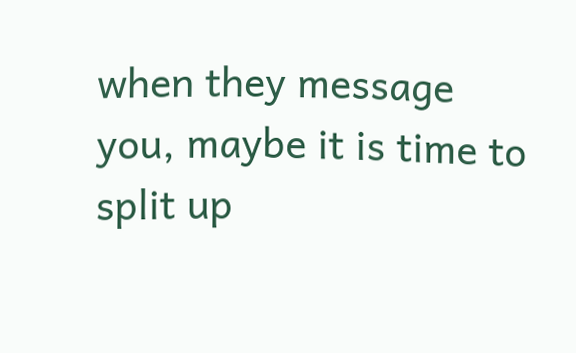when they message you, maybe it is time to split up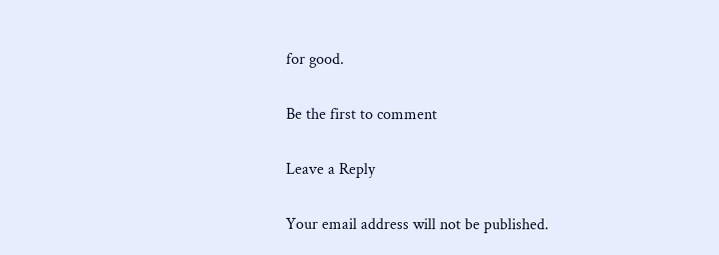for good.

Be the first to comment

Leave a Reply

Your email address will not be published.